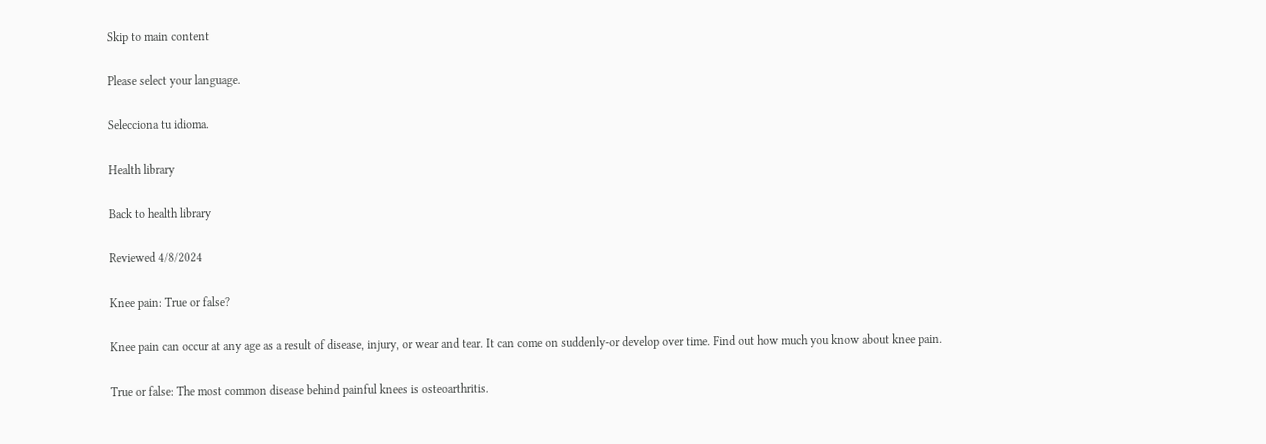Skip to main content

Please select your language.

Selecciona tu idioma.

Health library

Back to health library

Reviewed 4/8/2024

Knee pain: True or false?

Knee pain can occur at any age as a result of disease, injury, or wear and tear. It can come on suddenly-or develop over time. Find out how much you know about knee pain.

True or false: The most common disease behind painful knees is osteoarthritis.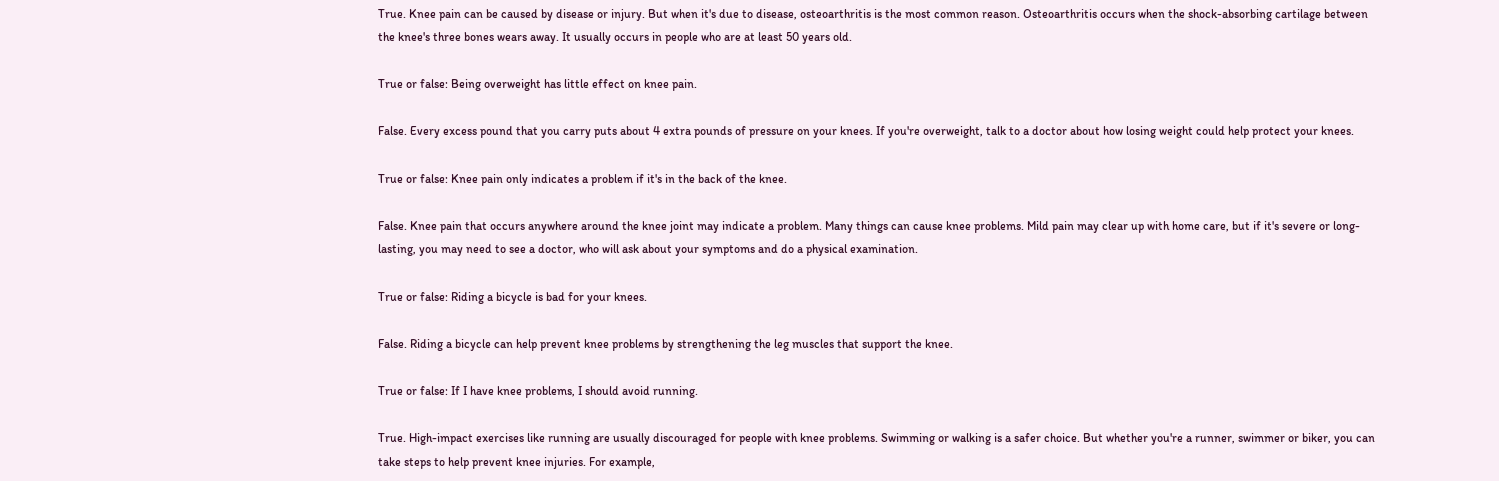True. Knee pain can be caused by disease or injury. But when it's due to disease, osteoarthritis is the most common reason. Osteoarthritis occurs when the shock-absorbing cartilage between the knee's three bones wears away. It usually occurs in people who are at least 50 years old.

True or false: Being overweight has little effect on knee pain.

False. Every excess pound that you carry puts about 4 extra pounds of pressure on your knees. If you're overweight, talk to a doctor about how losing weight could help protect your knees.

True or false: Knee pain only indicates a problem if it's in the back of the knee.

False. Knee pain that occurs anywhere around the knee joint may indicate a problem. Many things can cause knee problems. Mild pain may clear up with home care, but if it's severe or long-lasting, you may need to see a doctor, who will ask about your symptoms and do a physical examination.

True or false: Riding a bicycle is bad for your knees.

False. Riding a bicycle can help prevent knee problems by strengthening the leg muscles that support the knee.

True or false: If I have knee problems, I should avoid running.

True. High-impact exercises like running are usually discouraged for people with knee problems. Swimming or walking is a safer choice. But whether you're a runner, swimmer or biker, you can take steps to help prevent knee injuries. For example,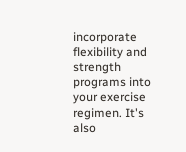incorporate flexibility and strength programs into your exercise regimen. It's also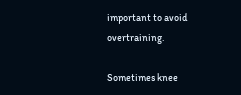important to avoid overtraining.

Sometimes knee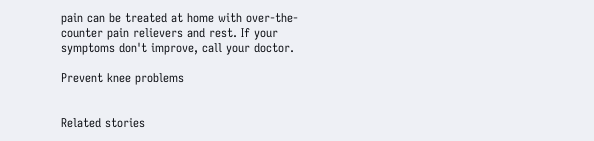pain can be treated at home with over-the-counter pain relievers and rest. If your symptoms don't improve, call your doctor.

Prevent knee problems


Related stories